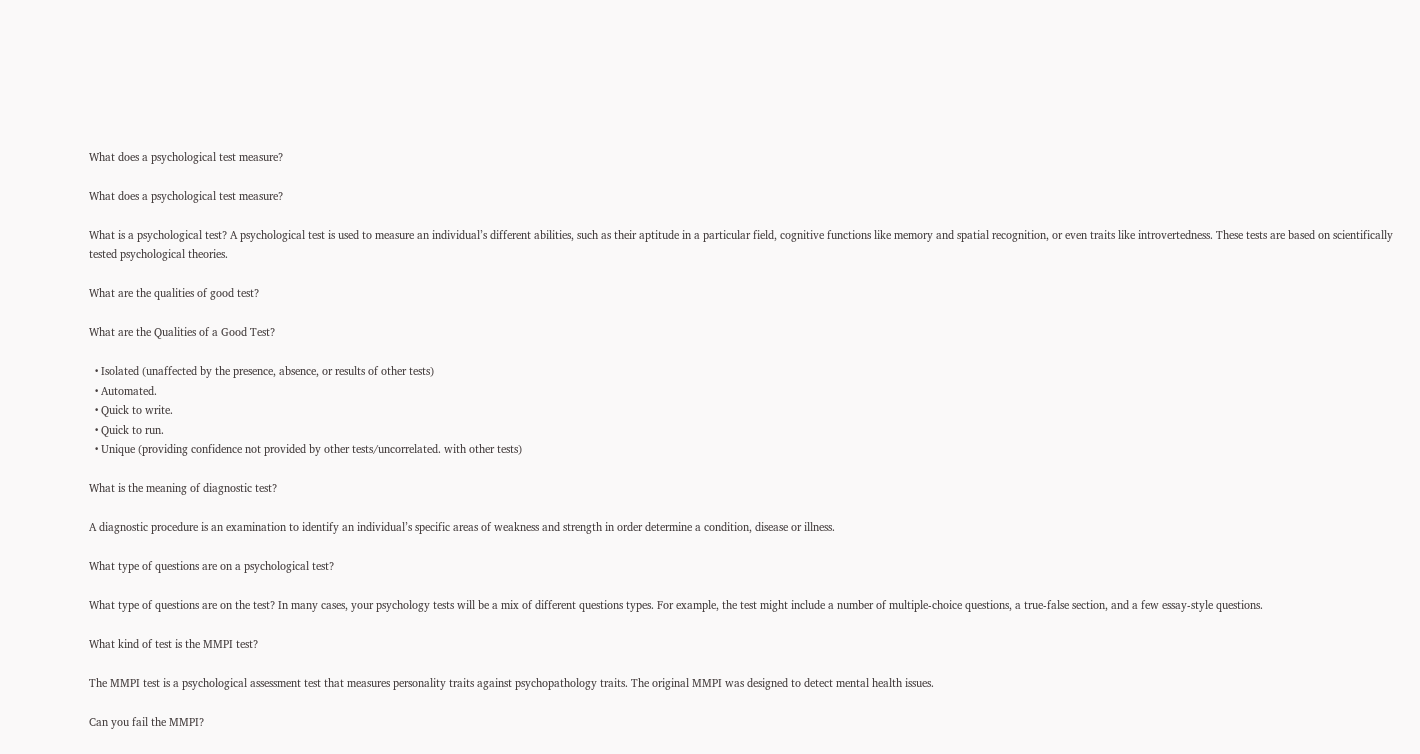What does a psychological test measure?

What does a psychological test measure?

What is a psychological test? A psychological test is used to measure an individual’s different abilities, such as their aptitude in a particular field, cognitive functions like memory and spatial recognition, or even traits like introvertedness. These tests are based on scientifically tested psychological theories.

What are the qualities of good test?

What are the Qualities of a Good Test?

  • Isolated (unaffected by the presence, absence, or results of other tests)
  • Automated.
  • Quick to write.
  • Quick to run.
  • Unique (providing confidence not provided by other tests/uncorrelated. with other tests)

What is the meaning of diagnostic test?

A diagnostic procedure is an examination to identify an individual’s specific areas of weakness and strength in order determine a condition, disease or illness.

What type of questions are on a psychological test?

What type of questions are on the test? In many cases, your psychology tests will be a mix of different questions types. For example, the test might include a number of multiple-choice questions, a true-false section, and a few essay-style questions.

What kind of test is the MMPI test?

The MMPI test is a psychological assessment test that measures personality traits against psychopathology traits. The original MMPI was designed to detect mental health issues.

Can you fail the MMPI?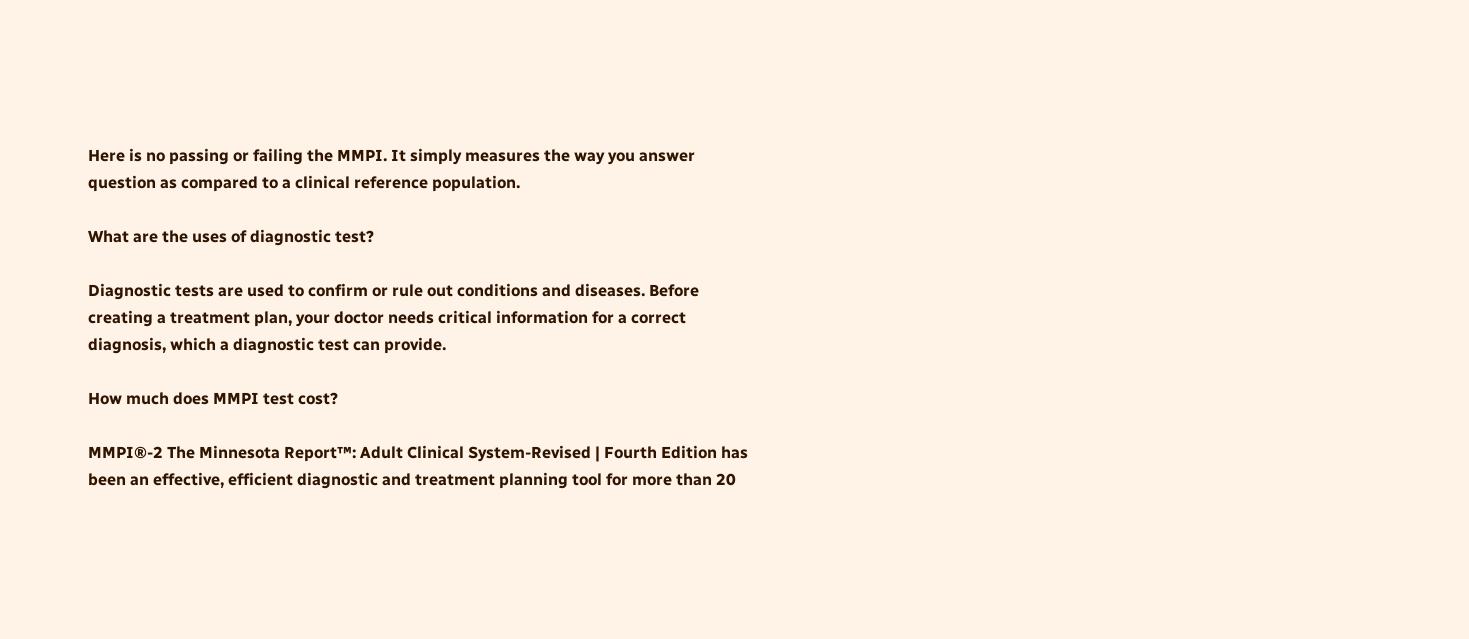Here is no passing or failing the MMPI. It simply measures the way you answer question as compared to a clinical reference population.

What are the uses of diagnostic test?

Diagnostic tests are used to confirm or rule out conditions and diseases. Before creating a treatment plan, your doctor needs critical information for a correct diagnosis, which a diagnostic test can provide.

How much does MMPI test cost?

MMPI®-2 The Minnesota Report™: Adult Clinical System-Revised | Fourth Edition has been an effective, efficient diagnostic and treatment planning tool for more than 20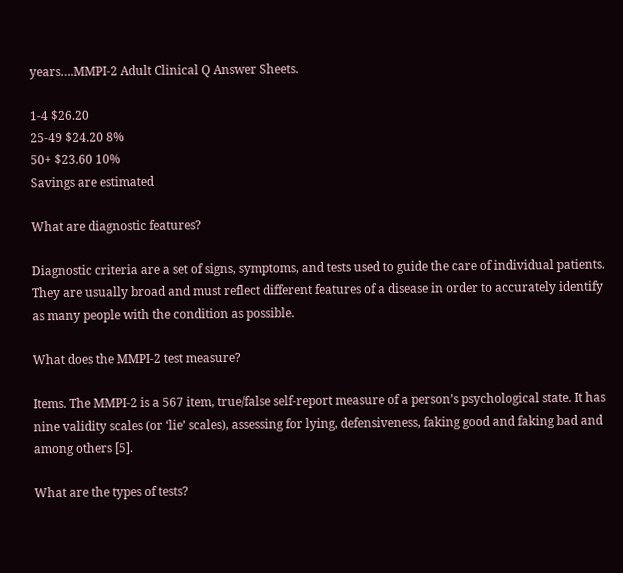years….MMPI-2 Adult Clinical Q Answer Sheets.

1-4 $26.20
25-49 $24.20 8%
50+ $23.60 10%
Savings are estimated

What are diagnostic features?

Diagnostic criteria are a set of signs, symptoms, and tests used to guide the care of individual patients. They are usually broad and must reflect different features of a disease in order to accurately identify as many people with the condition as possible.

What does the MMPI-2 test measure?

Items. The MMPI-2 is a 567 item, true/false self-report measure of a person’s psychological state. It has nine validity scales (or ‘lie’ scales), assessing for lying, defensiveness, faking good and faking bad and among others [5].

What are the types of tests?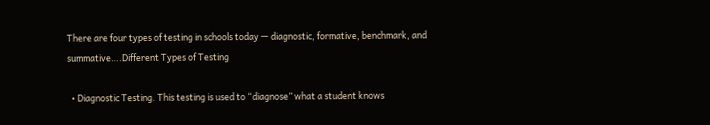There are four types of testing in schools today — diagnostic, formative, benchmark, and summative….Different Types of Testing

  • Diagnostic Testing. This testing is used to “diagnose” what a student knows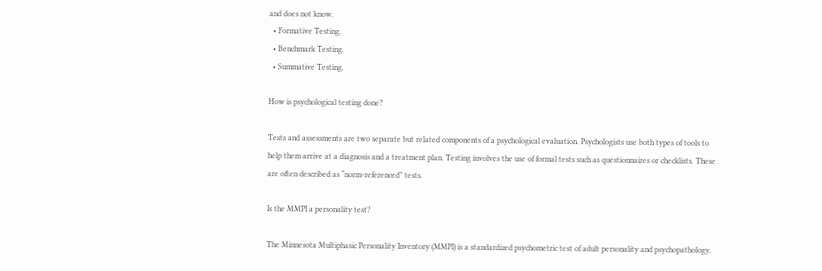and does not know.
  • Formative Testing.
  • Benchmark Testing.
  • Summative Testing.

How is psychological testing done?

Tests and assessments are two separate but related components of a psychological evaluation. Psychologists use both types of tools to help them arrive at a diagnosis and a treatment plan. Testing involves the use of formal tests such as questionnaires or checklists. These are often described as “norm-referenced” tests.

Is the MMPI a personality test?

The Minnesota Multiphasic Personality Inventory (MMPI) is a standardized psychometric test of adult personality and psychopathology.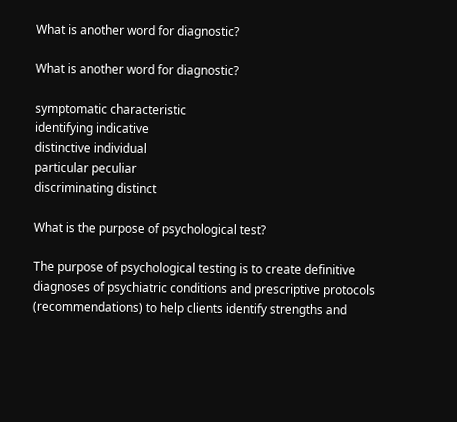What is another word for diagnostic?

What is another word for diagnostic?

symptomatic characteristic
identifying indicative
distinctive individual
particular peculiar
discriminating distinct

What is the purpose of psychological test?

The purpose of psychological testing is to create definitive diagnoses of psychiatric conditions and prescriptive protocols (recommendations) to help clients identify strengths and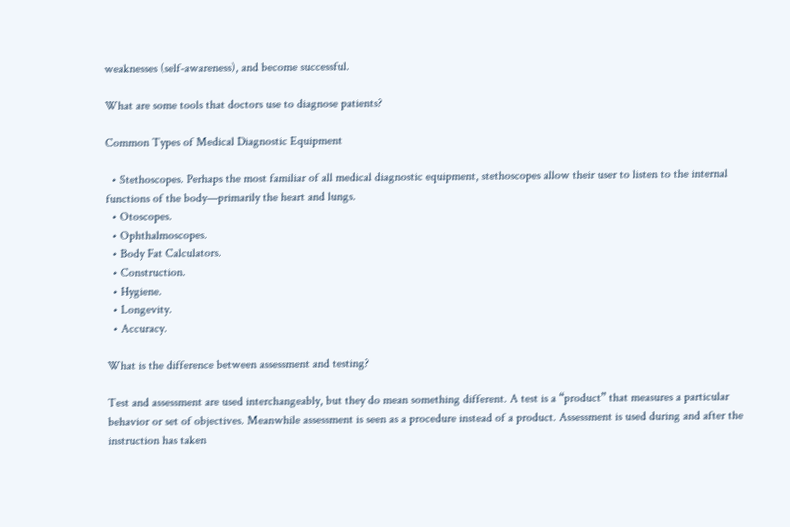weaknesses (self-awareness), and become successful.

What are some tools that doctors use to diagnose patients?

Common Types of Medical Diagnostic Equipment

  • Stethoscopes. Perhaps the most familiar of all medical diagnostic equipment, stethoscopes allow their user to listen to the internal functions of the body—primarily the heart and lungs.
  • Otoscopes.
  • Ophthalmoscopes.
  • Body Fat Calculators.
  • Construction.
  • Hygiene.
  • Longevity.
  • Accuracy.

What is the difference between assessment and testing?

Test and assessment are used interchangeably, but they do mean something different. A test is a “product” that measures a particular behavior or set of objectives. Meanwhile assessment is seen as a procedure instead of a product. Assessment is used during and after the instruction has taken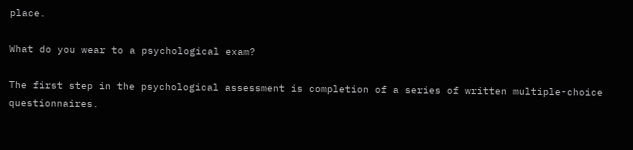place.

What do you wear to a psychological exam?

The first step in the psychological assessment is completion of a series of written multiple-choice questionnaires.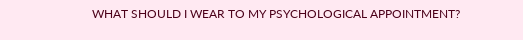WHAT SHOULD I WEAR TO MY PSYCHOLOGICAL APPOINTMENT?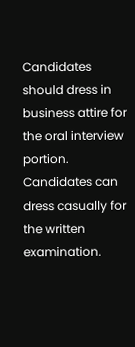Candidates should dress in business attire for the oral interview portion. Candidates can dress casually for the written examination.